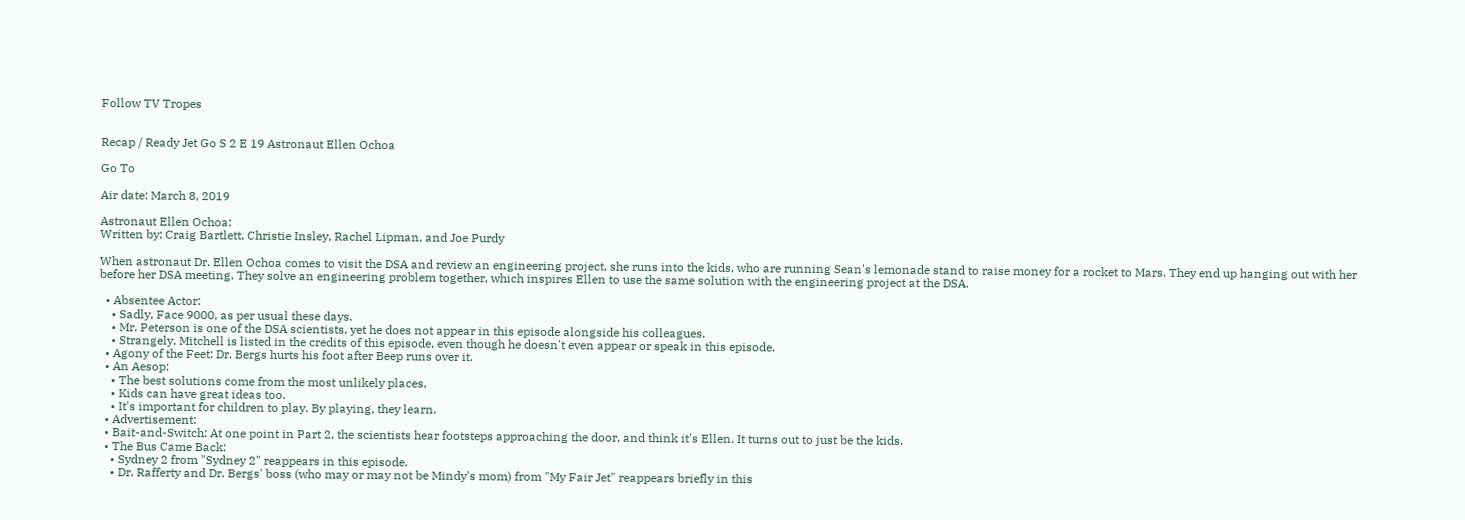Follow TV Tropes


Recap / Ready Jet Go S 2 E 19 Astronaut Ellen Ochoa

Go To

Air date: March 8, 2019

Astronaut Ellen Ochoa:
Written by: Craig Bartlett, Christie Insley, Rachel Lipman, and Joe Purdy

When astronaut Dr. Ellen Ochoa comes to visit the DSA and review an engineering project, she runs into the kids, who are running Sean's lemonade stand to raise money for a rocket to Mars. They end up hanging out with her before her DSA meeting. They solve an engineering problem together, which inspires Ellen to use the same solution with the engineering project at the DSA.

  • Absentee Actor:
    • Sadly, Face 9000, as per usual these days.
    • Mr. Peterson is one of the DSA scientists, yet he does not appear in this episode alongside his colleagues.
    • Strangely, Mitchell is listed in the credits of this episode, even though he doesn't even appear or speak in this episode.
  • Agony of the Feet: Dr. Bergs hurts his foot after Beep runs over it.
  • An Aesop:
    • The best solutions come from the most unlikely places.
    • Kids can have great ideas too.
    • It's important for children to play. By playing, they learn.
  • Advertisement:
  • Bait-and-Switch: At one point in Part 2, the scientists hear footsteps approaching the door, and think it's Ellen. It turns out to just be the kids.
  • The Bus Came Back:
    • Sydney 2 from "Sydney 2" reappears in this episode.
    • Dr. Rafferty and Dr. Bergs' boss (who may or may not be Mindy's mom) from "My Fair Jet" reappears briefly in this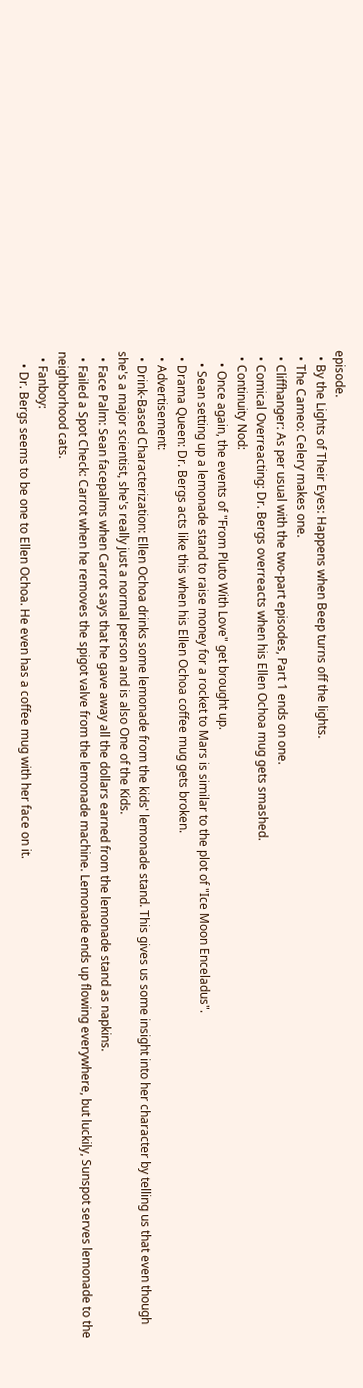episode.
  • By the Lights of Their Eyes: Happens when Beep turns off the lights.
  • The Cameo: Celery makes one.
  • Cliffhanger: As per usual with the two-part episodes, Part 1 ends on one.
  • Comical Overreacting: Dr. Bergs overreacts when his Ellen Ochoa mug gets smashed.
  • Continuity Nod:
    • Once again, the events of "From Pluto With Love" get brought up.
    • Sean setting up a lemonade stand to raise money for a rocket to Mars is similar to the plot of "Ice Moon Enceladus".
  • Drama Queen: Dr. Bergs acts like this when his Ellen Ochoa coffee mug gets broken.
  • Advertisement:
  • Drink-Based Characterization: Ellen Ochoa drinks some lemonade from the kids' lemonade stand. This gives us some insight into her character by telling us that even though she's a major scientist, she's really just a normal person and is also One of the Kids.
  • Face Palm: Sean facepalms when Carrot says that he gave away all the dollars earned from the lemonade stand as napkins.
  • Failed a Spot Check: Carrot when he removes the spigot valve from the lemonade machine. Lemonade ends up flowing everywhere, but luckily, Sunspot serves lemonade to the neighborhood cats.
  • Fanboy:
    • Dr. Bergs seems to be one to Ellen Ochoa. He even has a coffee mug with her face on it.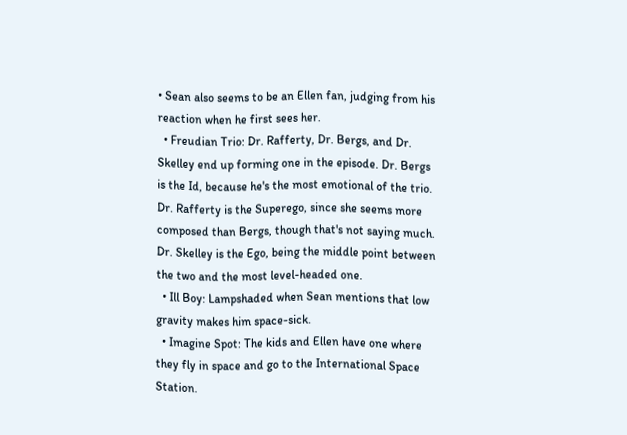• Sean also seems to be an Ellen fan, judging from his reaction when he first sees her.
  • Freudian Trio: Dr. Rafferty, Dr. Bergs, and Dr. Skelley end up forming one in the episode. Dr. Bergs is the Id, because he's the most emotional of the trio. Dr. Rafferty is the Superego, since she seems more composed than Bergs, though that's not saying much. Dr. Skelley is the Ego, being the middle point between the two and the most level-headed one.
  • Ill Boy: Lampshaded when Sean mentions that low gravity makes him space-sick.
  • Imagine Spot: The kids and Ellen have one where they fly in space and go to the International Space Station.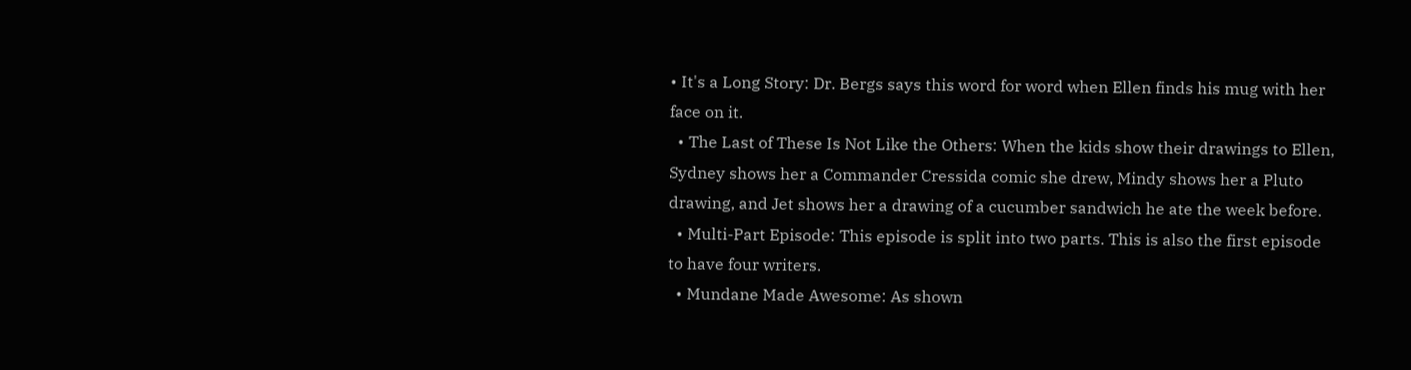• It's a Long Story: Dr. Bergs says this word for word when Ellen finds his mug with her face on it.
  • The Last of These Is Not Like the Others: When the kids show their drawings to Ellen, Sydney shows her a Commander Cressida comic she drew, Mindy shows her a Pluto drawing, and Jet shows her a drawing of a cucumber sandwich he ate the week before.
  • Multi-Part Episode: This episode is split into two parts. This is also the first episode to have four writers.
  • Mundane Made Awesome: As shown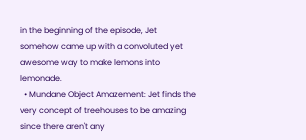in the beginning of the episode, Jet somehow came up with a convoluted yet awesome way to make lemons into lemonade.
  • Mundane Object Amazement: Jet finds the very concept of treehouses to be amazing since there aren't any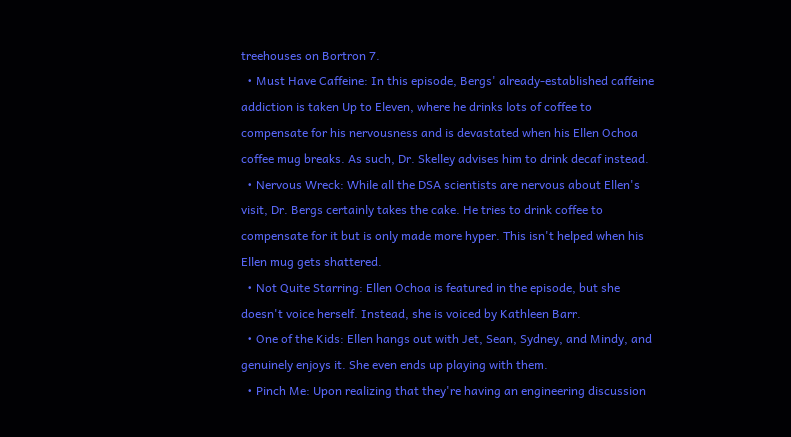treehouses on Bortron 7.
  • Must Have Caffeine: In this episode, Bergs' already-established caffeine addiction is taken Up to Eleven, where he drinks lots of coffee to compensate for his nervousness and is devastated when his Ellen Ochoa coffee mug breaks. As such, Dr. Skelley advises him to drink decaf instead.
  • Nervous Wreck: While all the DSA scientists are nervous about Ellen's visit, Dr. Bergs certainly takes the cake. He tries to drink coffee to compensate for it but is only made more hyper. This isn't helped when his Ellen mug gets shattered.
  • Not Quite Starring: Ellen Ochoa is featured in the episode, but she doesn't voice herself. Instead, she is voiced by Kathleen Barr.
  • One of the Kids: Ellen hangs out with Jet, Sean, Sydney, and Mindy, and genuinely enjoys it. She even ends up playing with them.
  • Pinch Me: Upon realizing that they're having an engineering discussion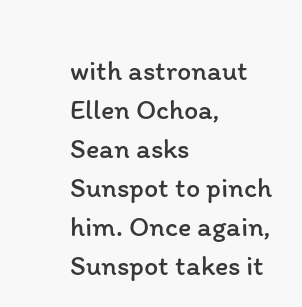with astronaut Ellen Ochoa, Sean asks Sunspot to pinch him. Once again, Sunspot takes it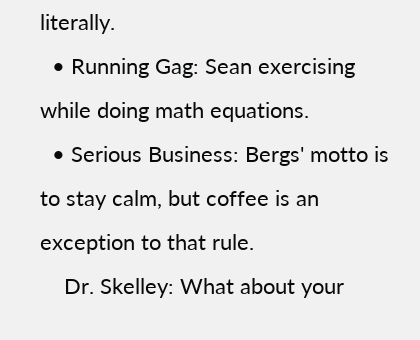literally.
  • Running Gag: Sean exercising while doing math equations.
  • Serious Business: Bergs' motto is to stay calm, but coffee is an exception to that rule.
    Dr. Skelley: What about your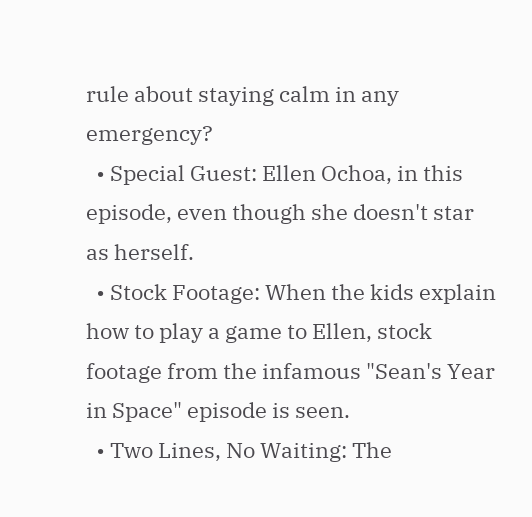rule about staying calm in any emergency?
  • Special Guest: Ellen Ochoa, in this episode, even though she doesn't star as herself.
  • Stock Footage: When the kids explain how to play a game to Ellen, stock footage from the infamous "Sean's Year in Space" episode is seen.
  • Two Lines, No Waiting: The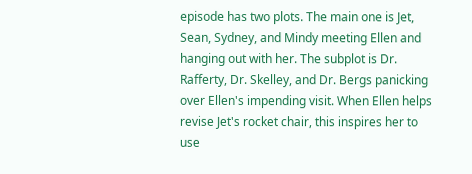episode has two plots. The main one is Jet, Sean, Sydney, and Mindy meeting Ellen and hanging out with her. The subplot is Dr. Rafferty, Dr. Skelley, and Dr. Bergs panicking over Ellen's impending visit. When Ellen helps revise Jet's rocket chair, this inspires her to use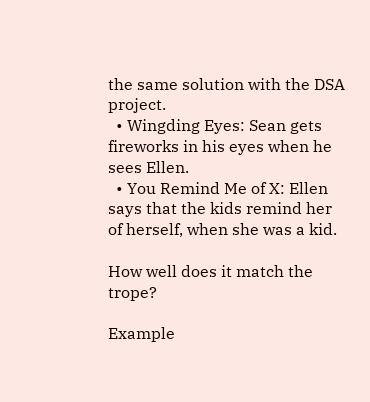the same solution with the DSA project.
  • Wingding Eyes: Sean gets fireworks in his eyes when he sees Ellen.
  • You Remind Me of X: Ellen says that the kids remind her of herself, when she was a kid.

How well does it match the trope?

Example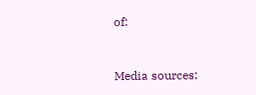of:


Media sources: